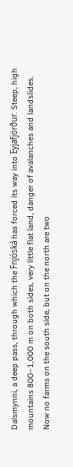Dalsmynni, a deep pass, through which the Fnjóská has forced its way into Eyjafjörður. Steep, high mountains 800–1,000 m on both sides, very little flat land, danger of avalanches and landslides. Now no farms on the south side, but on the north are two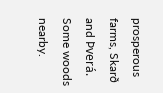prosperous farms, Skarð and Þverá. Some woods nearby.